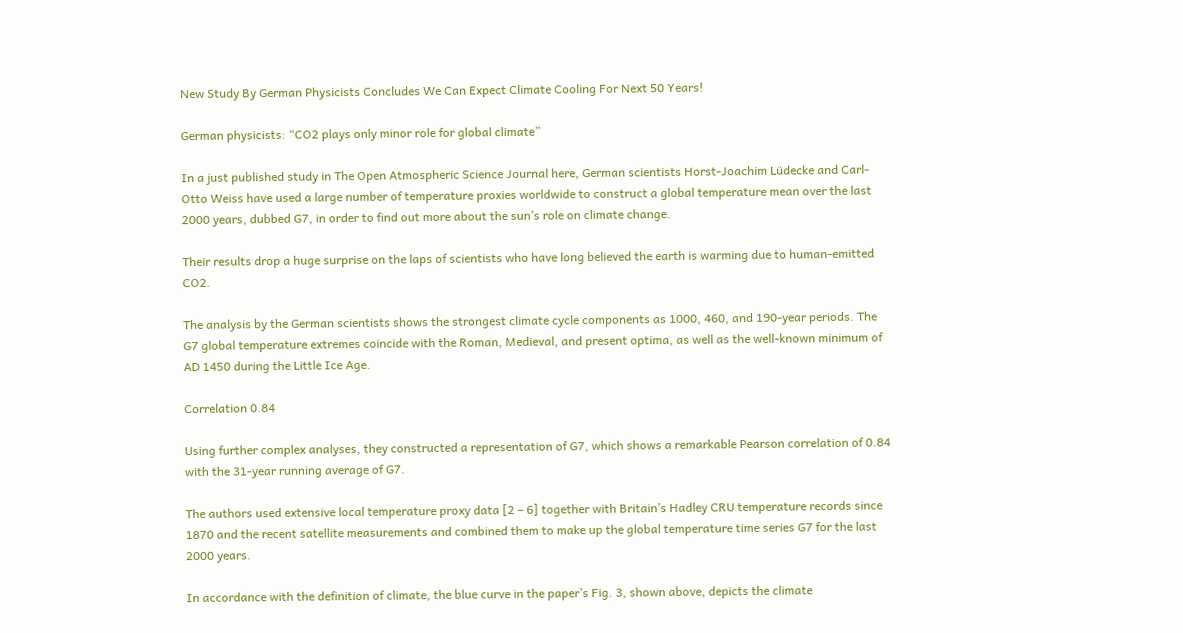New Study By German Physicists Concludes We Can Expect Climate Cooling For Next 50 Years!

German physicists: “CO2 plays only minor role for global climate”

In a just published study in The Open Atmospheric Science Journal here, German scientists Horst-Joachim Lüdecke and Carl-Otto Weiss have used a large number of temperature proxies worldwide to construct a global temperature mean over the last 2000 years, dubbed G7, in order to find out more about the sun’s role on climate change.

Their results drop a huge surprise on the laps of scientists who have long believed the earth is warming due to human-emitted CO2.

The analysis by the German scientists shows the strongest climate cycle components as 1000, 460, and 190-year periods. The G7 global temperature extremes coincide with the Roman, Medieval, and present optima, as well as the well-known minimum of AD 1450 during the Little Ice Age.

Correlation 0.84

Using further complex analyses, they constructed a representation of G7, which shows a remarkable Pearson correlation of 0.84 with the 31-year running average of G7.

The authors used extensive local temperature proxy data [2 – 6] together with Britain’s Hadley CRU temperature records since 1870 and the recent satellite measurements and combined them to make up the global temperature time series G7 for the last 2000 years.

In accordance with the definition of climate, the blue curve in the paper’s Fig. 3, shown above, depicts the climate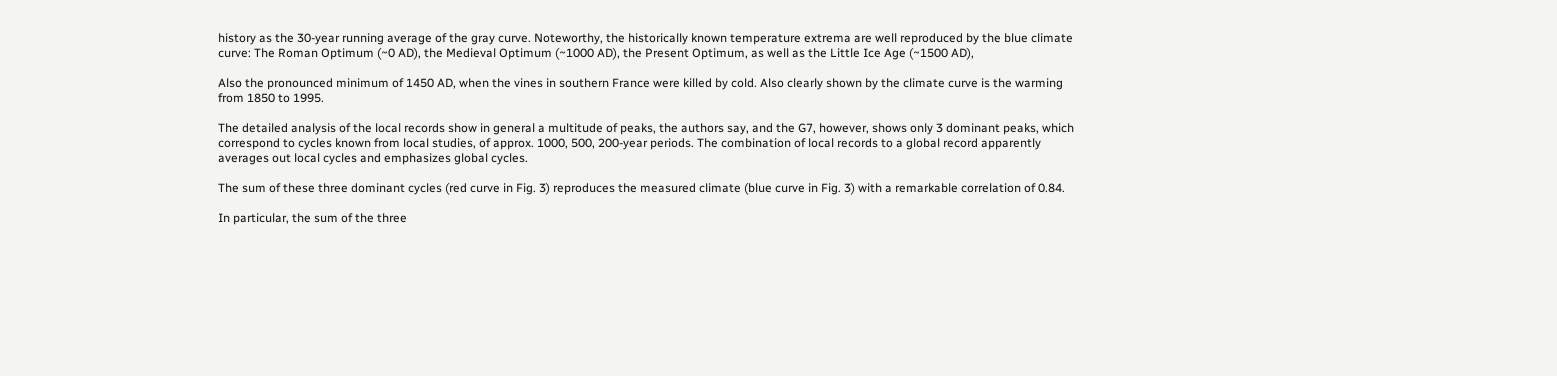history as the 30-year running average of the gray curve. Noteworthy, the historically known temperature extrema are well reproduced by the blue climate curve: The Roman Optimum (~0 AD), the Medieval Optimum (~1000 AD), the Present Optimum, as well as the Little Ice Age (~1500 AD),

Also the pronounced minimum of 1450 AD, when the vines in southern France were killed by cold. Also clearly shown by the climate curve is the warming from 1850 to 1995.

The detailed analysis of the local records show in general a multitude of peaks, the authors say, and the G7, however, shows only 3 dominant peaks, which correspond to cycles known from local studies, of approx. 1000, 500, 200-year periods. The combination of local records to a global record apparently averages out local cycles and emphasizes global cycles.

The sum of these three dominant cycles (red curve in Fig. 3) reproduces the measured climate (blue curve in Fig. 3) with a remarkable correlation of 0.84.

In particular, the sum of the three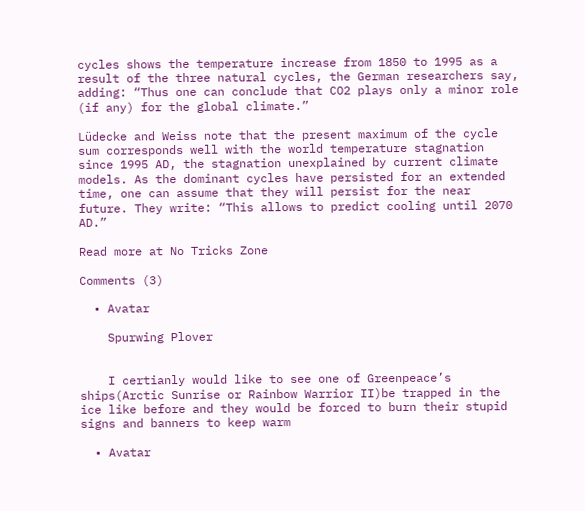cycles shows the temperature increase from 1850 to 1995 as a result of the three natural cycles, the German researchers say, adding: “Thus one can conclude that CO2 plays only a minor role (if any) for the global climate.”

Lüdecke and Weiss note that the present maximum of the cycle sum corresponds well with the world temperature stagnation since 1995 AD, the stagnation unexplained by current climate models. As the dominant cycles have persisted for an extended time, one can assume that they will persist for the near future. They write: “This allows to predict cooling until 2070 AD.”

Read more at No Tricks Zone

Comments (3)

  • Avatar

    Spurwing Plover


    I certianly would like to see one of Greenpeace’s ships(Arctic Sunrise or Rainbow Warrior II)be trapped in the ice like before and they would be forced to burn their stupid signs and banners to keep warm

  • Avatar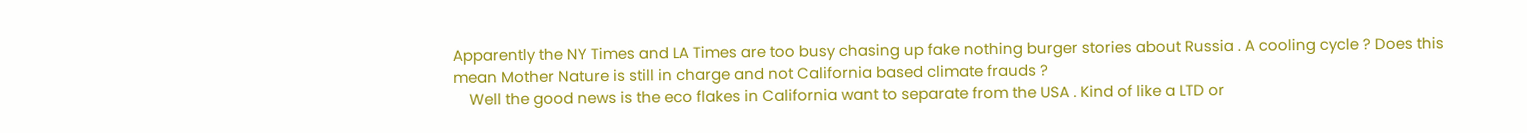Apparently the NY Times and LA Times are too busy chasing up fake nothing burger stories about Russia . A cooling cycle ? Does this mean Mother Nature is still in charge and not California based climate frauds ?
    Well the good news is the eco flakes in California want to separate from the USA . Kind of like a LTD or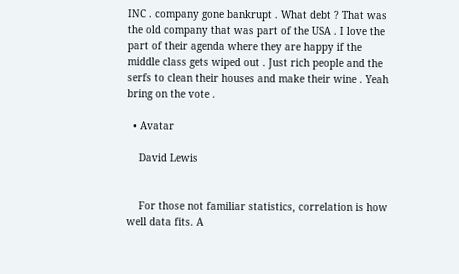INC . company gone bankrupt . What debt ? That was the old company that was part of the USA . I love the part of their agenda where they are happy if the middle class gets wiped out . Just rich people and the serfs to clean their houses and make their wine . Yeah bring on the vote .

  • Avatar

    David Lewis


    For those not familiar statistics, correlation is how well data fits. A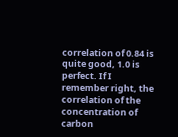correlation of 0.84 is quite good, 1.0 is perfect. If I remember right, the correlation of the concentration of carbon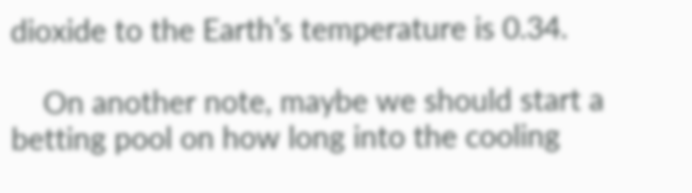dioxide to the Earth’s temperature is 0.34.

    On another note, maybe we should start a betting pool on how long into the cooling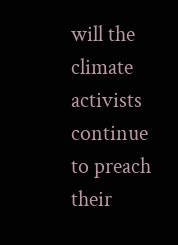will the climate activists continue to preach their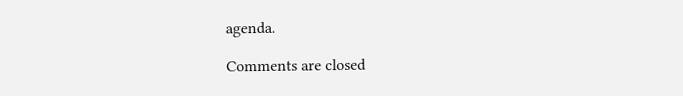agenda.

Comments are closed